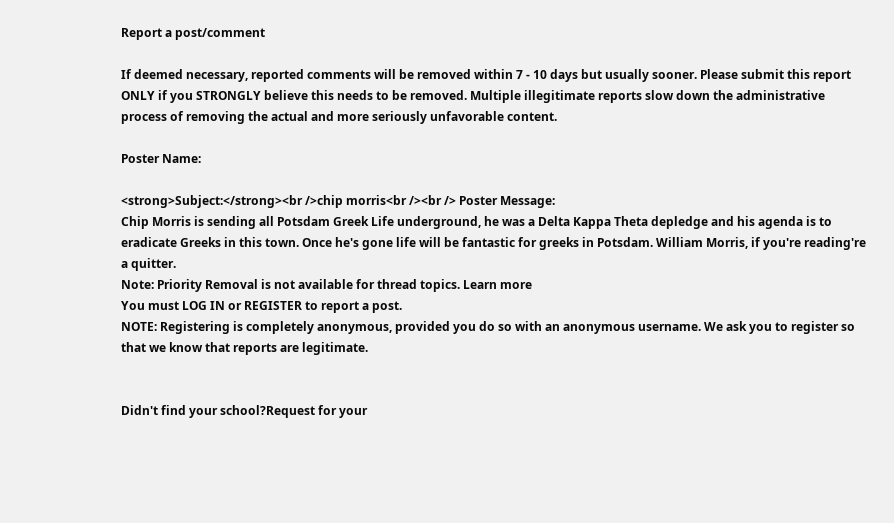Report a post/comment

If deemed necessary, reported comments will be removed within 7 - 10 days but usually sooner. Please submit this report ONLY if you STRONGLY believe this needs to be removed. Multiple illegitimate reports slow down the administrative process of removing the actual and more seriously unfavorable content.

Poster Name:

<strong>Subject:</strong><br />chip morris<br /><br /> Poster Message:
Chip Morris is sending all Potsdam Greek Life underground, he was a Delta Kappa Theta depledge and his agenda is to eradicate Greeks in this town. Once he's gone life will be fantastic for greeks in Potsdam. William Morris, if you're reading're a quitter.
Note: Priority Removal is not available for thread topics. Learn more
You must LOG IN or REGISTER to report a post.
NOTE: Registering is completely anonymous, provided you do so with an anonymous username. We ask you to register so that we know that reports are legitimate.


Didn't find your school?Request for your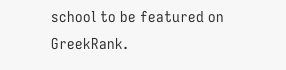school to be featured on GreekRank.